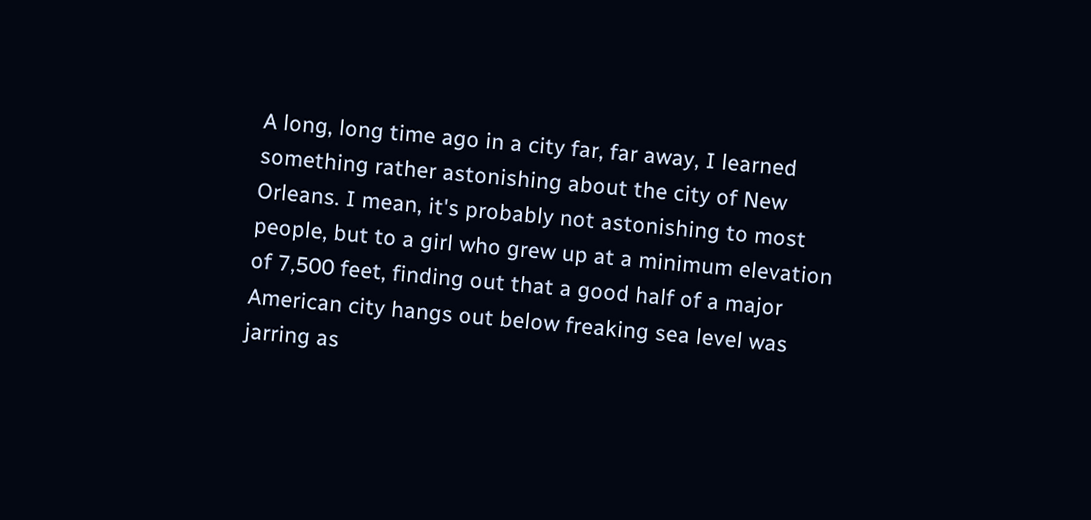A long, long time ago in a city far, far away, I learned something rather astonishing about the city of New Orleans. I mean, it's probably not astonishing to most people, but to a girl who grew up at a minimum elevation of 7,500 feet, finding out that a good half of a major American city hangs out below freaking sea level was jarring as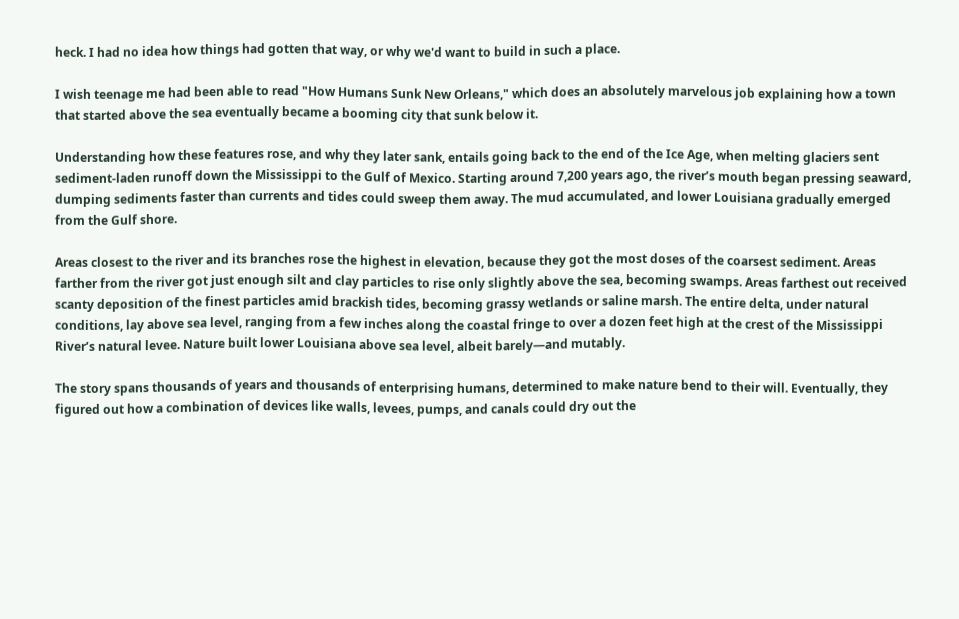heck. I had no idea how things had gotten that way, or why we'd want to build in such a place.

I wish teenage me had been able to read "How Humans Sunk New Orleans," which does an absolutely marvelous job explaining how a town that started above the sea eventually became a booming city that sunk below it.

Understanding how these features rose, and why they later sank, entails going back to the end of the Ice Age, when melting glaciers sent sediment-laden runoff down the Mississippi to the Gulf of Mexico. Starting around 7,200 years ago, the river’s mouth began pressing seaward, dumping sediments faster than currents and tides could sweep them away. The mud accumulated, and lower Louisiana gradually emerged from the Gulf shore.

Areas closest to the river and its branches rose the highest in elevation, because they got the most doses of the coarsest sediment. Areas farther from the river got just enough silt and clay particles to rise only slightly above the sea, becoming swamps. Areas farthest out received scanty deposition of the finest particles amid brackish tides, becoming grassy wetlands or saline marsh. The entire delta, under natural conditions, lay above sea level, ranging from a few inches along the coastal fringe to over a dozen feet high at the crest of the Mississippi River’s natural levee. Nature built lower Louisiana above sea level, albeit barely—and mutably.

The story spans thousands of years and thousands of enterprising humans, determined to make nature bend to their will. Eventually, they figured out how a combination of devices like walls, levees, pumps, and canals could dry out the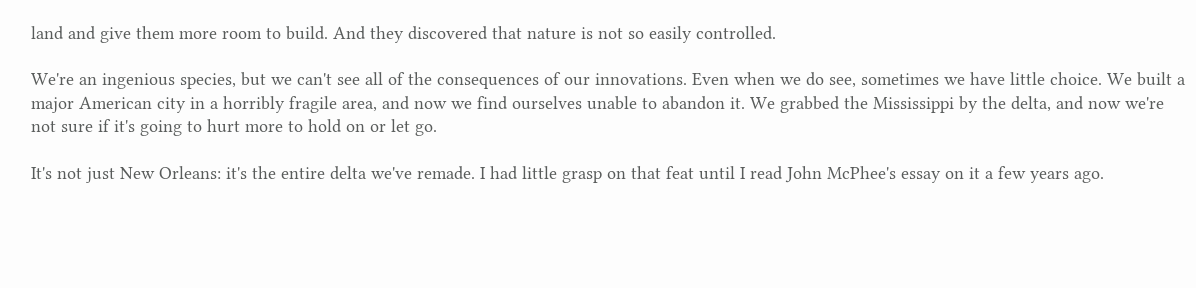land and give them more room to build. And they discovered that nature is not so easily controlled.

We're an ingenious species, but we can't see all of the consequences of our innovations. Even when we do see, sometimes we have little choice. We built a major American city in a horribly fragile area, and now we find ourselves unable to abandon it. We grabbed the Mississippi by the delta, and now we're not sure if it's going to hurt more to hold on or let go.

It's not just New Orleans: it's the entire delta we've remade. I had little grasp on that feat until I read John McPhee's essay on it a few years ago.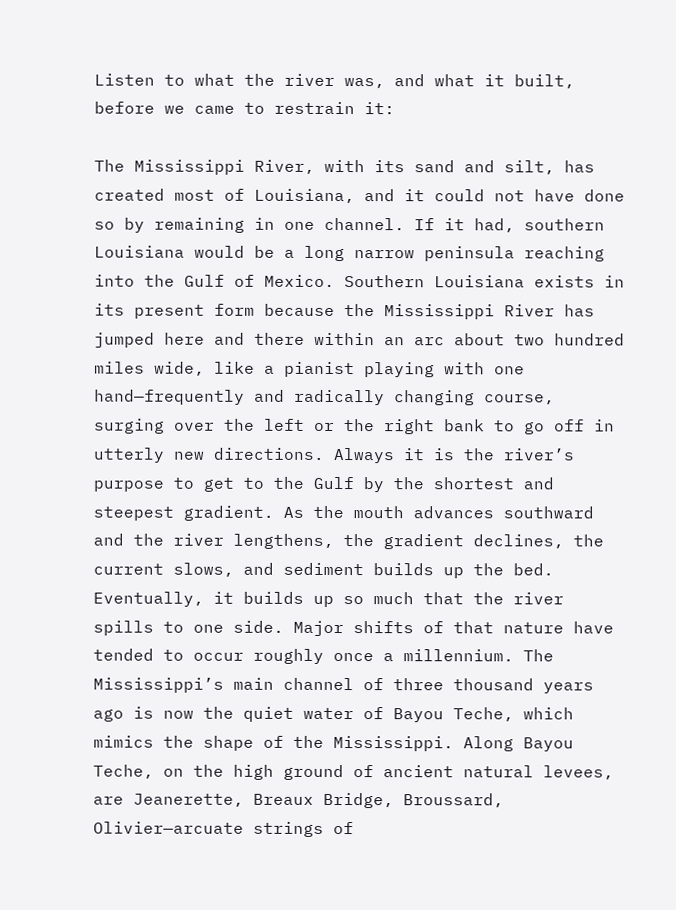Listen to what the river was, and what it built, before we came to restrain it:

The Mississippi River, with its sand and silt, has created most of Louisiana, and it could not have done so by remaining in one channel. If it had, southern Louisiana would be a long narrow peninsula reaching into the Gulf of Mexico. Southern Louisiana exists in its present form because the Mississippi River has jumped here and there within an arc about two hundred miles wide, like a pianist playing with one hand—frequently and radically changing course, surging over the left or the right bank to go off in utterly new directions. Always it is the river’s purpose to get to the Gulf by the shortest and steepest gradient. As the mouth advances southward and the river lengthens, the gradient declines, the current slows, and sediment builds up the bed. Eventually, it builds up so much that the river spills to one side. Major shifts of that nature have tended to occur roughly once a millennium. The Mississippi’s main channel of three thousand years ago is now the quiet water of Bayou Teche, which mimics the shape of the Mississippi. Along Bayou Teche, on the high ground of ancient natural levees, are Jeanerette, Breaux Bridge, Broussard, Olivier—arcuate strings of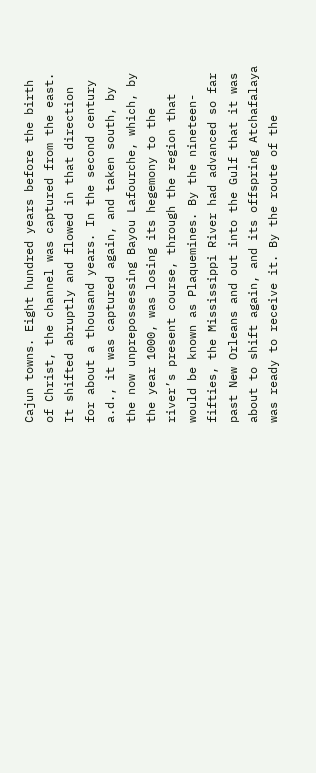Cajun towns. Eight hundred years before the birth of Christ, the channel was captured from the east. It shifted abruptly and flowed in that direction for about a thousand years. In the second century a.d., it was captured again, and taken south, by the now unprepossessing Bayou Lafourche, which, by the year 1000, was losing its hegemony to the river’s present course, through the region that would be known as Plaquemines. By the nineteen-fifties, the Mississippi River had advanced so far past New Orleans and out into the Gulf that it was about to shift again, and its offspring Atchafalaya was ready to receive it. By the route of the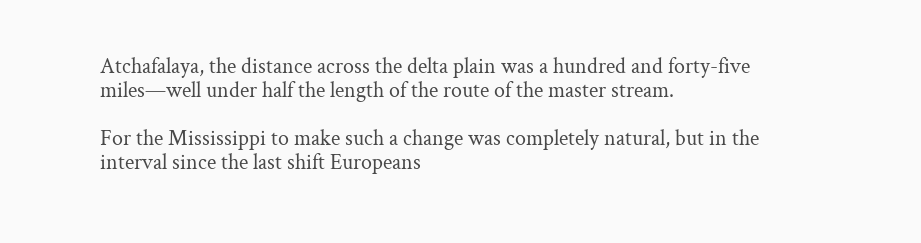Atchafalaya, the distance across the delta plain was a hundred and forty-five miles—well under half the length of the route of the master stream.

For the Mississippi to make such a change was completely natural, but in the interval since the last shift Europeans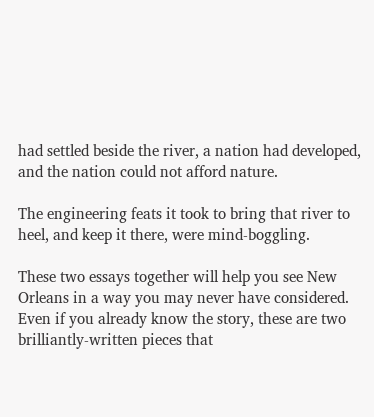had settled beside the river, a nation had developed, and the nation could not afford nature.

The engineering feats it took to bring that river to heel, and keep it there, were mind-boggling.

These two essays together will help you see New Orleans in a way you may never have considered. Even if you already know the story, these are two brilliantly-written pieces that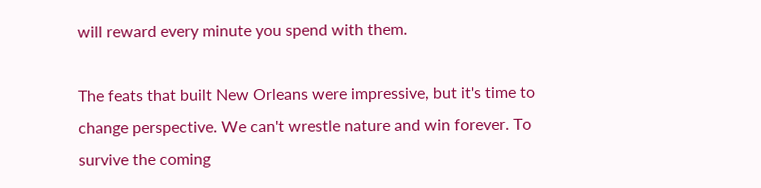will reward every minute you spend with them.

The feats that built New Orleans were impressive, but it's time to change perspective. We can't wrestle nature and win forever. To survive the coming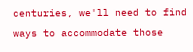centuries, we'll need to find ways to accommodate those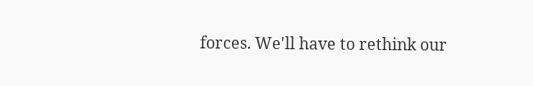forces. We'll have to rethink our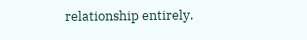relationship entirely.